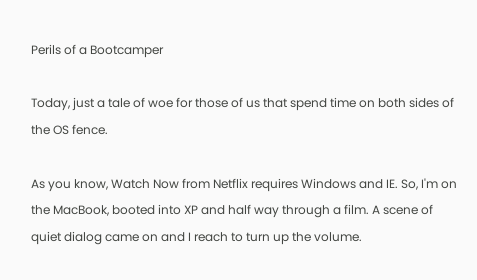Perils of a Bootcamper

Today, just a tale of woe for those of us that spend time on both sides of the OS fence.

As you know, Watch Now from Netflix requires Windows and IE. So, I'm on the MacBook, booted into XP and half way through a film. A scene of quiet dialog came on and I reach to turn up the volume.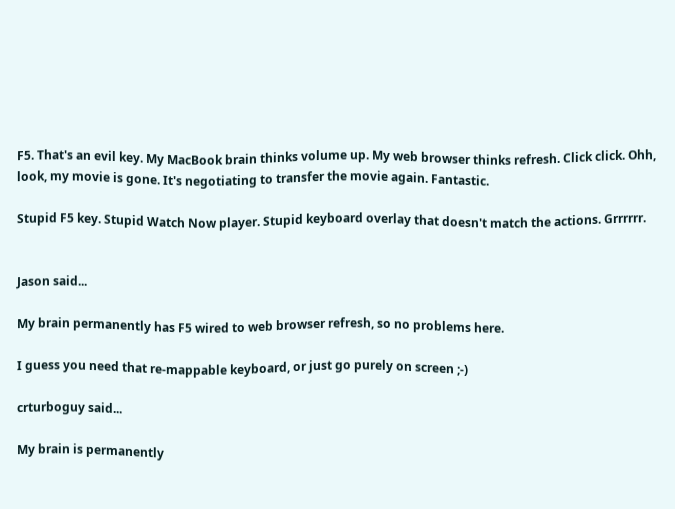F5. That's an evil key. My MacBook brain thinks volume up. My web browser thinks refresh. Click click. Ohh, look, my movie is gone. It's negotiating to transfer the movie again. Fantastic.

Stupid F5 key. Stupid Watch Now player. Stupid keyboard overlay that doesn't match the actions. Grrrrrr.


Jason said...

My brain permanently has F5 wired to web browser refresh, so no problems here.

I guess you need that re-mappable keyboard, or just go purely on screen ;-)

crturboguy said...

My brain is permanently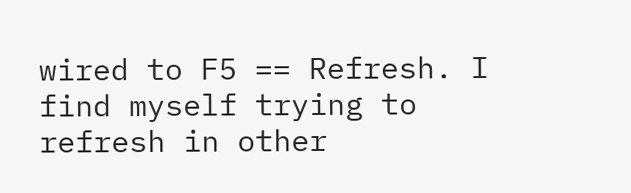wired to F5 == Refresh. I find myself trying to refresh in other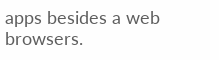apps besides a web browsers.